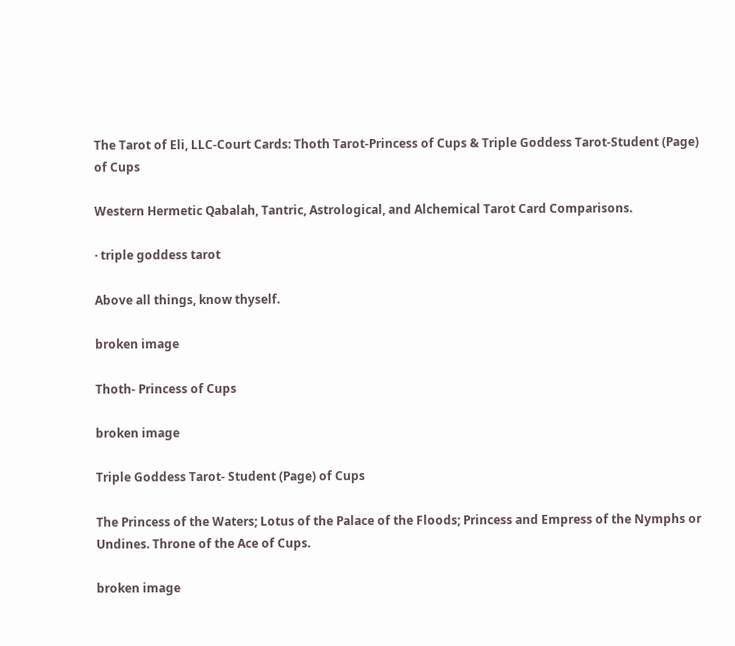The Tarot of Eli, LLC-Court Cards: Thoth Tarot-Princess of Cups & Triple Goddess Tarot-Student (Page) of Cups

Western Hermetic Qabalah, Tantric, Astrological, and Alchemical Tarot Card Comparisons.

· triple goddess tarot

Above all things, know thyself.

broken image

Thoth- Princess of Cups

broken image

Triple Goddess Tarot- Student (Page) of Cups

The Princess of the Waters; Lotus of the Palace of the Floods; Princess and Empress of the Nymphs or Undines. Throne of the Ace of Cups.

broken image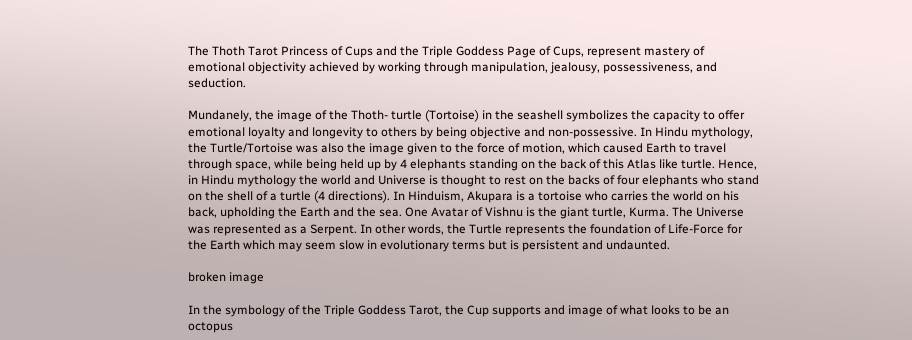The Thoth Tarot Princess of Cups and the Triple Goddess Page of Cups, represent mastery of emotional objectivity achieved by working through manipulation, jealousy, possessiveness, and seduction.

Mundanely, the image of the Thoth- turtle (Tortoise) in the seashell symbolizes the capacity to offer emotional loyalty and longevity to others by being objective and non-possessive. In Hindu mythology, the Turtle/Tortoise was also the image given to the force of motion, which caused Earth to travel through space, while being held up by 4 elephants standing on the back of this Atlas like turtle. Hence, in Hindu mythology the world and Universe is thought to rest on the backs of four elephants who stand on the shell of a turtle (4 directions). In Hinduism, Akupara is a tortoise who carries the world on his back, upholding the Earth and the sea. One Avatar of Vishnu is the giant turtle, Kurma. The Universe was represented as a Serpent. In other words, the Turtle represents the foundation of Life-Force for the Earth which may seem slow in evolutionary terms but is persistent and undaunted.

broken image

In the symbology of the Triple Goddess Tarot, the Cup supports and image of what looks to be an octopus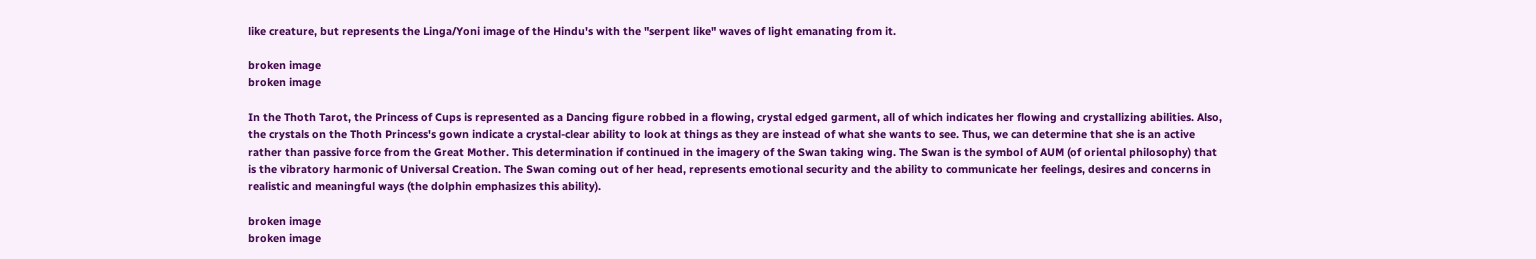like creature, but represents the Linga/Yoni image of the Hindu's with the "serpent like" waves of light emanating from it.

broken image
broken image

In the Thoth Tarot, the Princess of Cups is represented as a Dancing figure robbed in a flowing, crystal edged garment, all of which indicates her flowing and crystallizing abilities. Also, the crystals on the Thoth Princess's gown indicate a crystal-clear ability to look at things as they are instead of what she wants to see. Thus, we can determine that she is an active rather than passive force from the Great Mother. This determination if continued in the imagery of the Swan taking wing. The Swan is the symbol of AUM (of oriental philosophy) that is the vibratory harmonic of Universal Creation. The Swan coming out of her head, represents emotional security and the ability to communicate her feelings, desires and concerns in realistic and meaningful ways (the dolphin emphasizes this ability).

broken image
broken image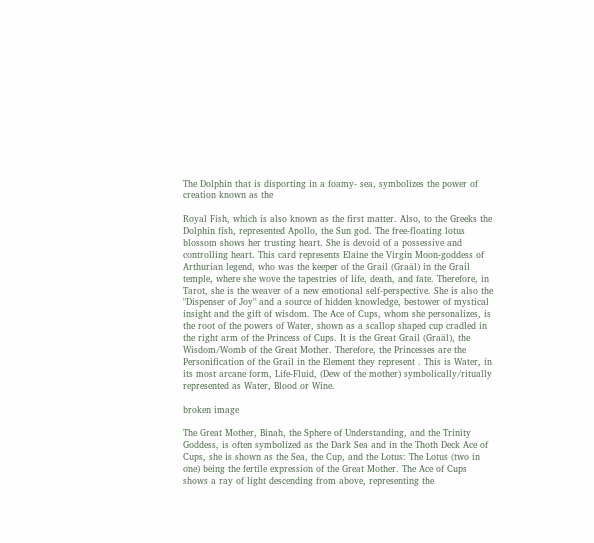The Dolphin that is disporting in a foamy- sea, symbolizes the power of creation known as the

Royal Fish, which is also known as the first matter. Also, to the Greeks the Dolphin fish, represented Apollo, the Sun god. The free-floating lotus blossom shows her trusting heart. She is devoid of a possessive and controlling heart. This card represents Elaine the Virgin Moon-goddess of Arthurian legend, who was the keeper of the Grail (Graäl) in the Grail temple, where she wove the tapestries of life, death, and fate. Therefore, in Tarot, she is the weaver of a new emotional self-perspective. She is also the "Dispenser of Joy" and a source of hidden knowledge, bestower of mystical insight and the gift of wisdom. The Ace of Cups, whom she personalizes, is the root of the powers of Water, shown as a scallop shaped cup cradled in the right arm of the Princess of Cups. It is the Great Grail (Graäl), the Wisdom/Womb of the Great Mother. Therefore, the Princesses are the Personification of the Grail in the Element they represent . This is Water, in its most arcane form, Life-Fluid, (Dew of the mother) symbolically/ritually represented as Water, Blood or Wine.

broken image

The Great Mother, Binah, the Sphere of Understanding, and the Trinity Goddess, is often symbolized as the Dark Sea and in the Thoth Deck Ace of Cups, she is shown as the Sea, the Cup, and the Lotus: The Lotus (two in one) being the fertile expression of the Great Mother. The Ace of Cups shows a ray of light descending from above, representing the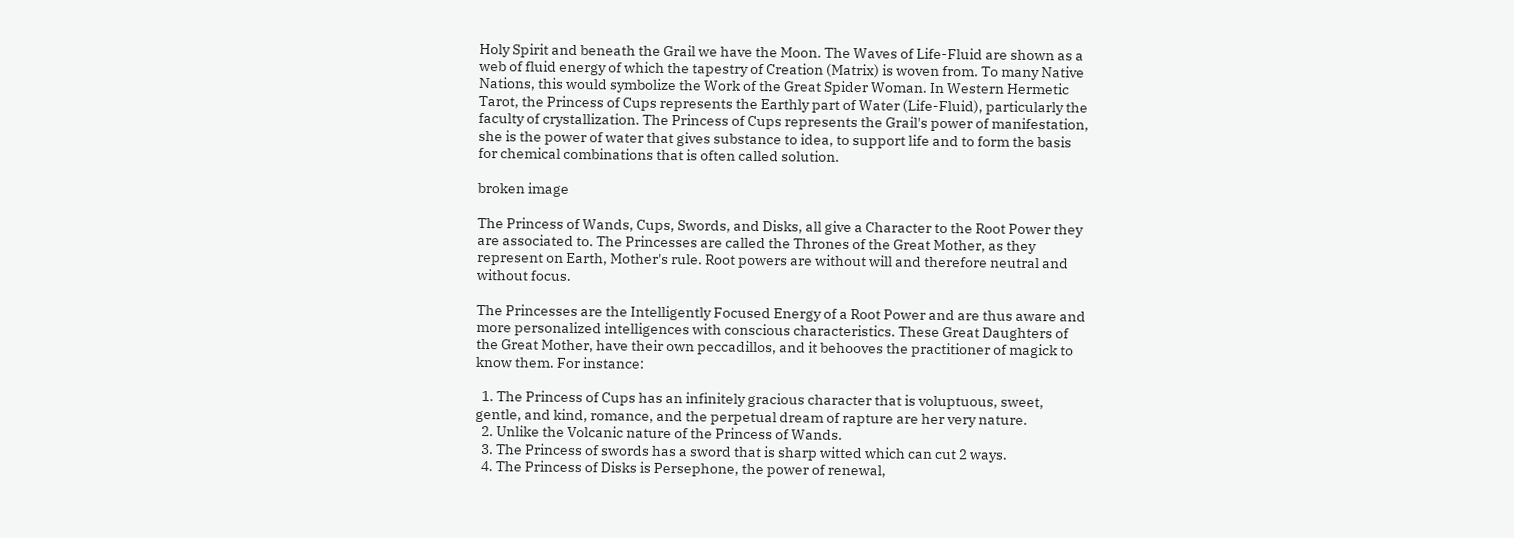Holy Spirit and beneath the Grail we have the Moon. The Waves of Life-Fluid are shown as a web of fluid energy of which the tapestry of Creation (Matrix) is woven from. To many Native Nations, this would symbolize the Work of the Great Spider Woman. In Western Hermetic Tarot, the Princess of Cups represents the Earthly part of Water (Life-Fluid), particularly the faculty of crystallization. The Princess of Cups represents the Grail's power of manifestation, she is the power of water that gives substance to idea, to support life and to form the basis for chemical combinations that is often called solution.

broken image

The Princess of Wands, Cups, Swords, and Disks, all give a Character to the Root Power they are associated to. The Princesses are called the Thrones of the Great Mother, as they represent on Earth, Mother's rule. Root powers are without will and therefore neutral and without focus.

The Princesses are the Intelligently Focused Energy of a Root Power and are thus aware and more personalized intelligences with conscious characteristics. These Great Daughters of the Great Mother, have their own peccadillos, and it behooves the practitioner of magick to know them. For instance:

  1. The Princess of Cups has an infinitely gracious character that is voluptuous, sweet, gentle, and kind, romance, and the perpetual dream of rapture are her very nature.
  2. Unlike the Volcanic nature of the Princess of Wands.
  3. The Princess of swords has a sword that is sharp witted which can cut 2 ways.
  4. The Princess of Disks is Persephone, the power of renewal,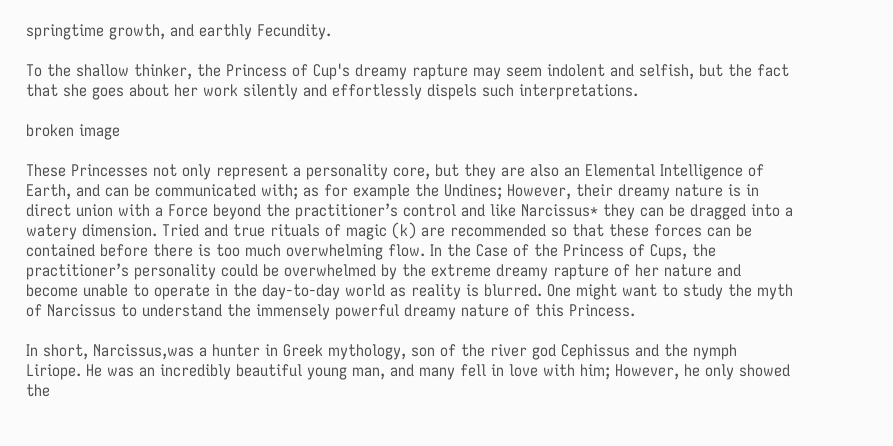springtime growth, and earthly Fecundity.

To the shallow thinker, the Princess of Cup's dreamy rapture may seem indolent and selfish, but the fact that she goes about her work silently and effortlessly dispels such interpretations.

broken image

These Princesses not only represent a personality core, but they are also an Elemental Intelligence of Earth, and can be communicated with; as for example the Undines; However, their dreamy nature is in direct union with a Force beyond the practitioner’s control and like Narcissus* they can be dragged into a watery dimension. Tried and true rituals of magic (k) are recommended so that these forces can be contained before there is too much overwhelming flow. In the Case of the Princess of Cups, the practitioner’s personality could be overwhelmed by the extreme dreamy rapture of her nature and become unable to operate in the day-to-day world as reality is blurred. One might want to study the myth of Narcissus to understand the immensely powerful dreamy nature of this Princess.

In short, Narcissus,was a hunter in Greek mythology, son of the river god Cephissus and the nymph Liriope. He was an incredibly beautiful young man, and many fell in love with him; However, he only showed the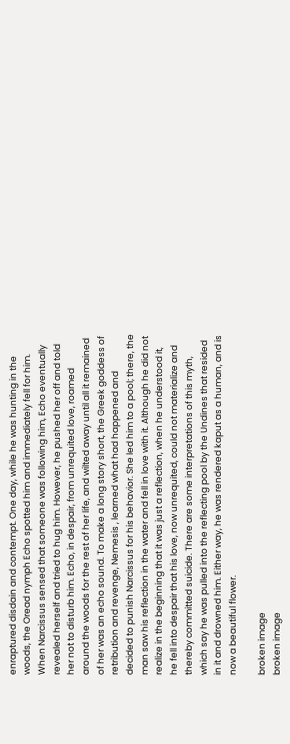enraptured disdain and contempt. One day, while he was hunting in the woods, the Oread nymph Echo spotted him and immediately fell for him. When Narcissus sensed that someone was following him, Echo eventually revealed herself and tried to hug him. However, he pushed her off and told her not to disturb him. Echo, in despair, from unrequited love, roamed around the woods for the rest of her life, and wilted away until all it remained of her was an echo sound. To make a long story short, the Greek goddess of retribution and revenge, Nemesis , learned what had happened and decided to punish Narcissus for his behavior. She led him to a pool; there, the man saw his reflection in the water and fell in love with it. Although he did not realize in the beginning that it was just a reflection, when he understood it, he fell into despair that his love, now unrequited, could not materialize and thereby committed suicide. There are some interpretations of this myth, which say he was pulled into the reflecting pool by the Undines that resided in it and drowned him. Either way, he was rendered kaput as a human, and is now a beautiful flower.

broken image
broken image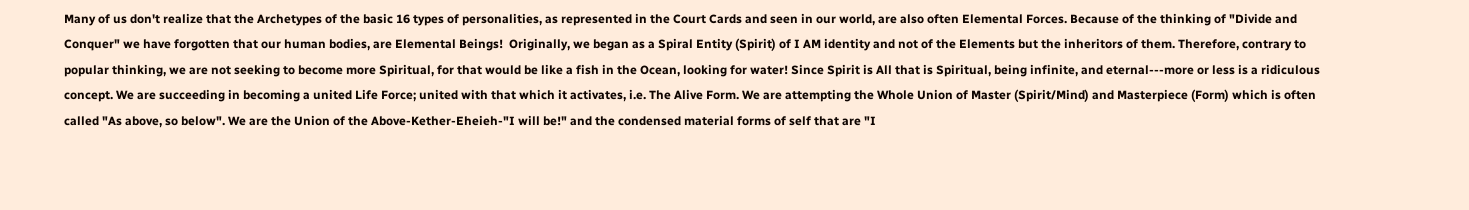Many of us don't realize that the Archetypes of the basic 16 types of personalities, as represented in the Court Cards and seen in our world, are also often Elemental Forces. Because of the thinking of "Divide and Conquer" we have forgotten that our human bodies, are Elemental Beings!  Originally, we began as a Spiral Entity (Spirit) of I AM identity and not of the Elements but the inheritors of them. Therefore, contrary to popular thinking, we are not seeking to become more Spiritual, for that would be like a fish in the Ocean, looking for water! Since Spirit is All that is Spiritual, being infinite, and eternal---more or less is a ridiculous concept. We are succeeding in becoming a united Life Force; united with that which it activates, i.e. The Alive Form. We are attempting the Whole Union of Master (Spirit/Mind) and Masterpiece (Form) which is often called "As above, so below". We are the Union of the Above-Kether-Eheieh-"I will be!" and the condensed material forms of self that are "I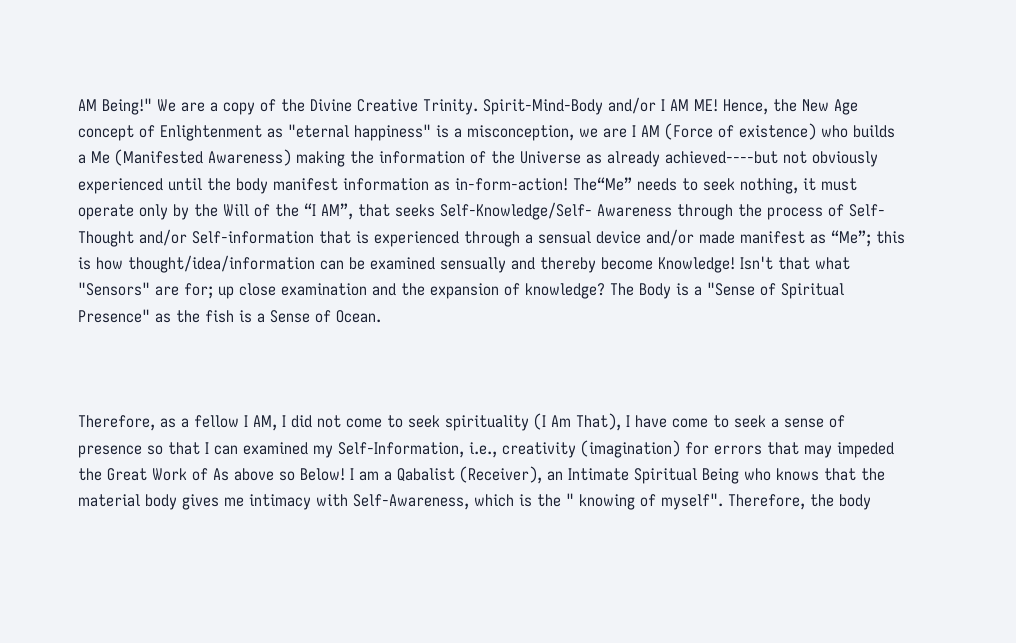AM Being!" We are a copy of the Divine Creative Trinity. Spirit-Mind-Body and/or I AM ME! Hence, the New Age concept of Enlightenment as "eternal happiness" is a misconception, we are I AM (Force of existence) who builds a Me (Manifested Awareness) making the information of the Universe as already achieved----but not obviously experienced until the body manifest information as in-form-action! The“Me” needs to seek nothing, it must operate only by the Will of the “I AM”, that seeks Self-Knowledge/Self- Awareness through the process of Self-Thought and/or Self-information that is experienced through a sensual device and/or made manifest as “Me”; this is how thought/idea/information can be examined sensually and thereby become Knowledge! Isn't that what "Sensors" are for; up close examination and the expansion of knowledge? The Body is a "Sense of Spiritual Presence" as the fish is a Sense of Ocean.



Therefore, as a fellow I AM, I did not come to seek spirituality (I Am That), I have come to seek a sense of presence so that I can examined my Self-Information, i.e., creativity (imagination) for errors that may impeded the Great Work of As above so Below! I am a Qabalist (Receiver), an Intimate Spiritual Being who knows that the material body gives me intimacy with Self-Awareness, which is the " knowing of myself". Therefore, the body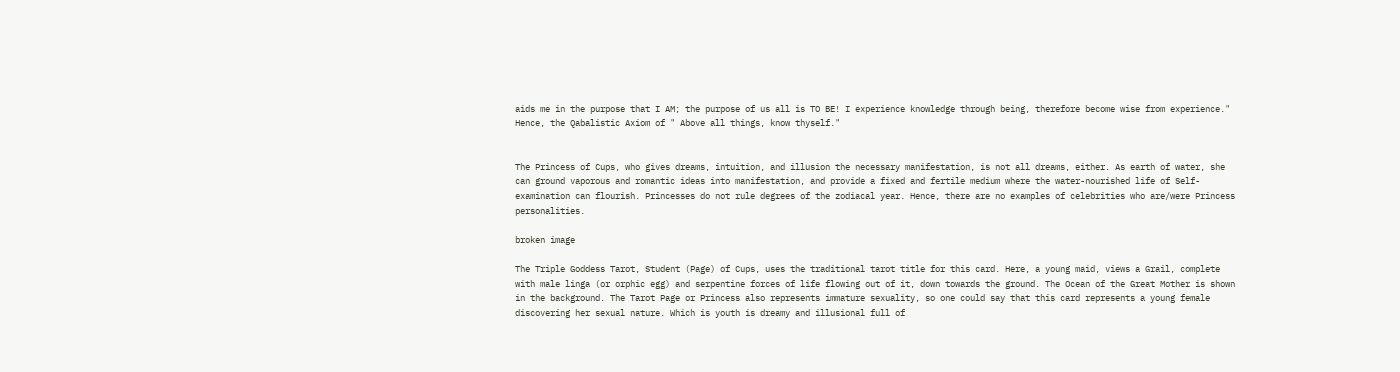aids me in the purpose that I AM; the purpose of us all is TO BE! I experience knowledge through being, therefore become wise from experience." Hence, the Qabalistic Axiom of " Above all things, know thyself."


The Princess of Cups, who gives dreams, intuition, and illusion the necessary manifestation, is not all dreams, either. As earth of water, she can ground vaporous and romantic ideas into manifestation, and provide a fixed and fertile medium where the water-nourished life of Self-examination can flourish. Princesses do not rule degrees of the zodiacal year. Hence, there are no examples of celebrities who are/were Princess personalities.

broken image

The Triple Goddess Tarot, Student (Page) of Cups, uses the traditional tarot title for this card. Here, a young maid, views a Grail, complete with male linga (or orphic egg) and serpentine forces of life flowing out of it, down towards the ground. The Ocean of the Great Mother is shown in the background. The Tarot Page or Princess also represents immature sexuality, so one could say that this card represents a young female discovering her sexual nature. Which is youth is dreamy and illusional full of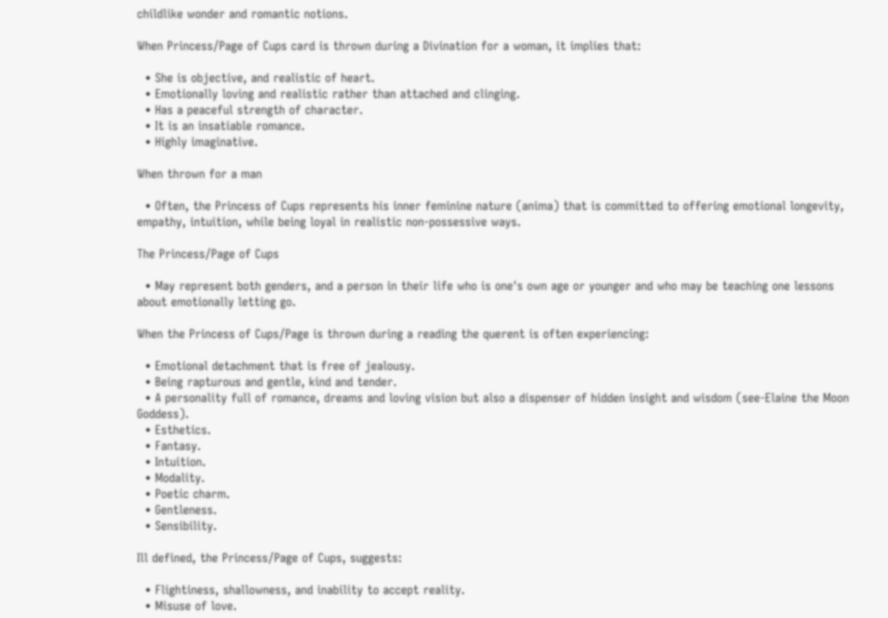childlike wonder and romantic notions.

When Princess/Page of Cups card is thrown during a Divination for a woman, it implies that:

  • She is objective, and realistic of heart.
  • Emotionally loving and realistic rather than attached and clinging.
  • Has a peaceful strength of character.
  • It is an insatiable romance.
  • Highly imaginative.

When thrown for a man

  • Often, the Princess of Cups represents his inner feminine nature (anima) that is committed to offering emotional longevity, empathy, intuition, while being loyal in realistic non-possessive ways.

The Princess/Page of Cups

  • May represent both genders, and a person in their life who is one's own age or younger and who may be teaching one lessons about emotionally letting go.

When the Princess of Cups/Page is thrown during a reading the querent is often experiencing:

  • Emotional detachment that is free of jealousy.
  • Being rapturous and gentle, kind and tender.
  • A personality full of romance, dreams and loving vision but also a dispenser of hidden insight and wisdom (see-Elaine the Moon Goddess).
  • Esthetics.
  • Fantasy.
  • Intuition.
  • Modality.
  • Poetic charm.
  • Gentleness.
  • Sensibility.

Ill defined, the Princess/Page of Cups, suggests:

  • Flightiness, shallowness, and inability to accept reality.
  • Misuse of love.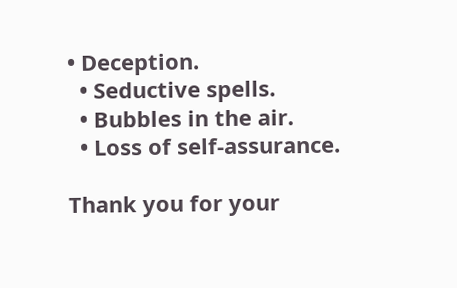• Deception.
  • Seductive spells.
  • Bubbles in the air.
  • Loss of self-assurance.

Thank you for your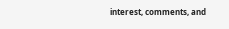interest, comments, and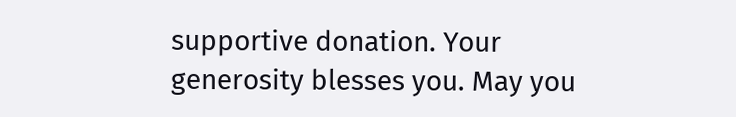supportive donation. Your generosity blesses you. May you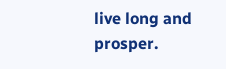live long and prosper.